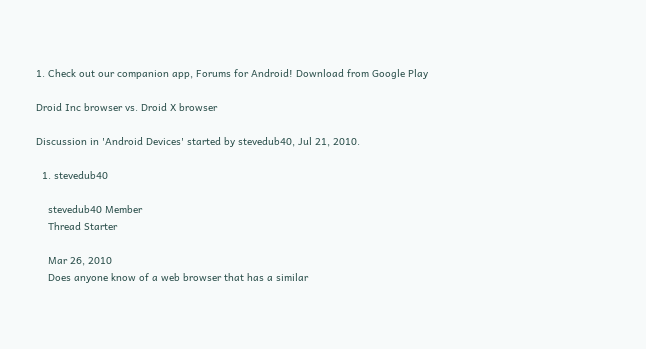1. Check out our companion app, Forums for Android! Download from Google Play

Droid Inc browser vs. Droid X browser

Discussion in 'Android Devices' started by stevedub40, Jul 21, 2010.

  1. stevedub40

    stevedub40 Member
    Thread Starter

    Mar 26, 2010
    Does anyone know of a web browser that has a similar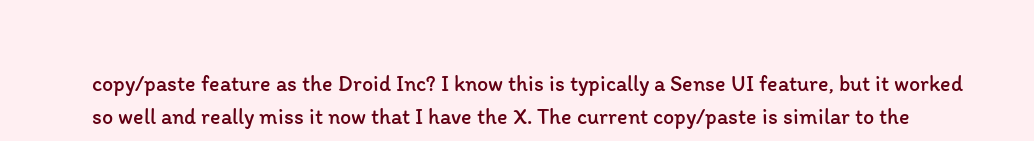copy/paste feature as the Droid Inc? I know this is typically a Sense UI feature, but it worked so well and really miss it now that I have the X. The current copy/paste is similar to the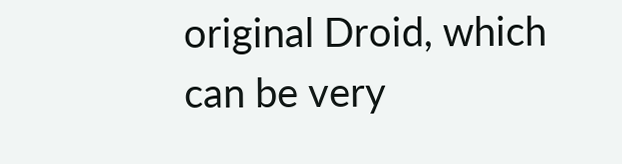original Droid, which can be very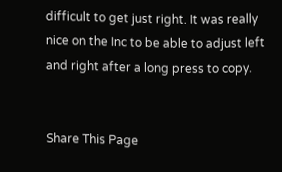difficult to get just right. It was really nice on the Inc to be able to adjust left and right after a long press to copy.


Share This Page